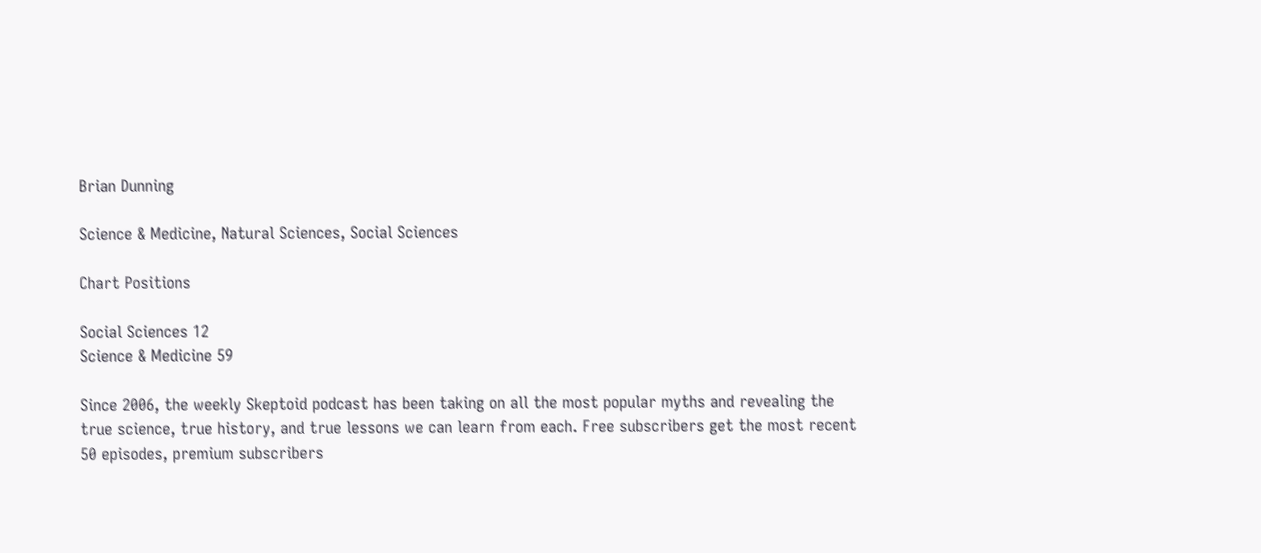Brian Dunning

Science & Medicine, Natural Sciences, Social Sciences

Chart Positions

Social Sciences 12
Science & Medicine 59

Since 2006, the weekly Skeptoid podcast has been taking on all the most popular myths and revealing the true science, true history, and true lessons we can learn from each. Free subscribers get the most recent 50 episodes, premium subscribers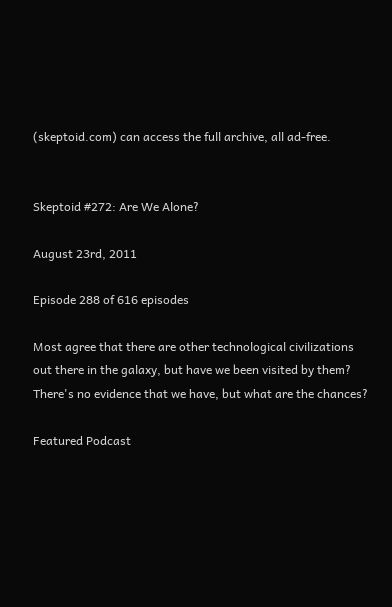(skeptoid.com) can access the full archive, all ad-free.


Skeptoid #272: Are We Alone?

August 23rd, 2011

Episode 288 of 616 episodes

Most agree that there are other technological civilizations out there in the galaxy, but have we been visited by them? There's no evidence that we have, but what are the chances?

Featured Podcast